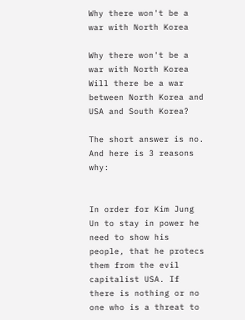Why there won't be a war with North Korea

Why there won't be a war with North Korea
Will there be a war between North Korea and USA and South Korea?

The short answer is no. And here is 3 reasons why:


In order for Kim Jung Un to stay in power he need to show his people, that he protecs them from the evil capitalist USA. If there is nothing or no one who is a threat to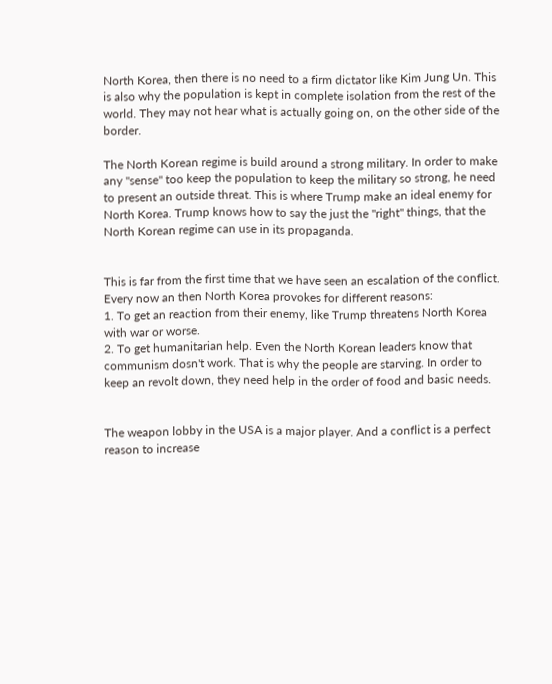North Korea, then there is no need to a firm dictator like Kim Jung Un. This is also why the population is kept in complete isolation from the rest of the world. They may not hear what is actually going on, on the other side of the border.

The North Korean regime is build around a strong military. In order to make any "sense" too keep the population to keep the military so strong, he need to present an outside threat. This is where Trump make an ideal enemy for North Korea. Trump knows how to say the just the "right" things, that the North Korean regime can use in its propaganda.


This is far from the first time that we have seen an escalation of the conflict. Every now an then North Korea provokes for different reasons:
1. To get an reaction from their enemy, like Trump threatens North Korea with war or worse.
2. To get humanitarian help. Even the North Korean leaders know that communism dosn't work. That is why the people are starving. In order to keep an revolt down, they need help in the order of food and basic needs.


The weapon lobby in the USA is a major player. And a conflict is a perfect reason to increase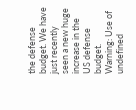the defense budget. We have just recently seen a new huge increase in the US defense budget.
Warning: Use of undefined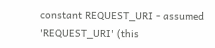constant REQUEST_URI - assumed 'REQUEST_URI' (this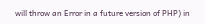will throw an Error in a future version of PHP) in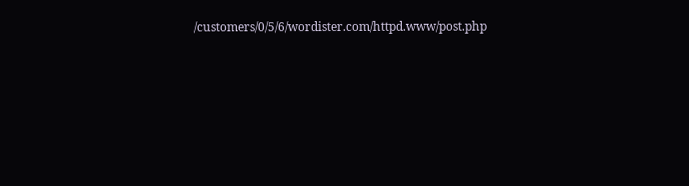/customers/0/5/6/wordister.com/httpd.www/post.php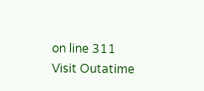on line 311
Visit Outatime